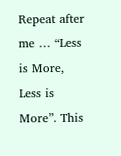Repeat after me … “Less is More, Less is More”. This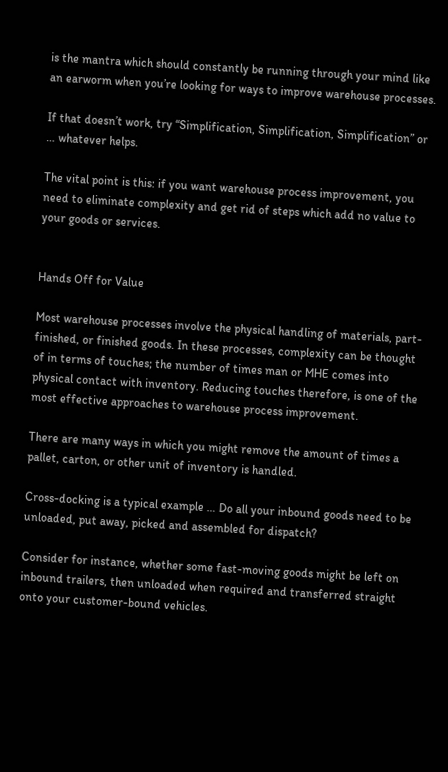is the mantra which should constantly be running through your mind like an earworm when you’re looking for ways to improve warehouse processes.

If that doesn’t work, try “Simplification, Simplification, Simplification” or … whatever helps.

The vital point is this: if you want warehouse process improvement, you need to eliminate complexity and get rid of steps which add no value to your goods or services.


Hands Off for Value

Most warehouse processes involve the physical handling of materials, part-finished, or finished goods. In these processes, complexity can be thought of in terms of touches; the number of times man or MHE comes into physical contact with inventory. Reducing touches therefore, is one of the most effective approaches to warehouse process improvement.

There are many ways in which you might remove the amount of times a pallet, carton, or other unit of inventory is handled.

Cross-docking is a typical example … Do all your inbound goods need to be unloaded, put away, picked and assembled for dispatch?

Consider for instance, whether some fast-moving goods might be left on inbound trailers, then unloaded when required and transferred straight onto your customer-bound vehicles.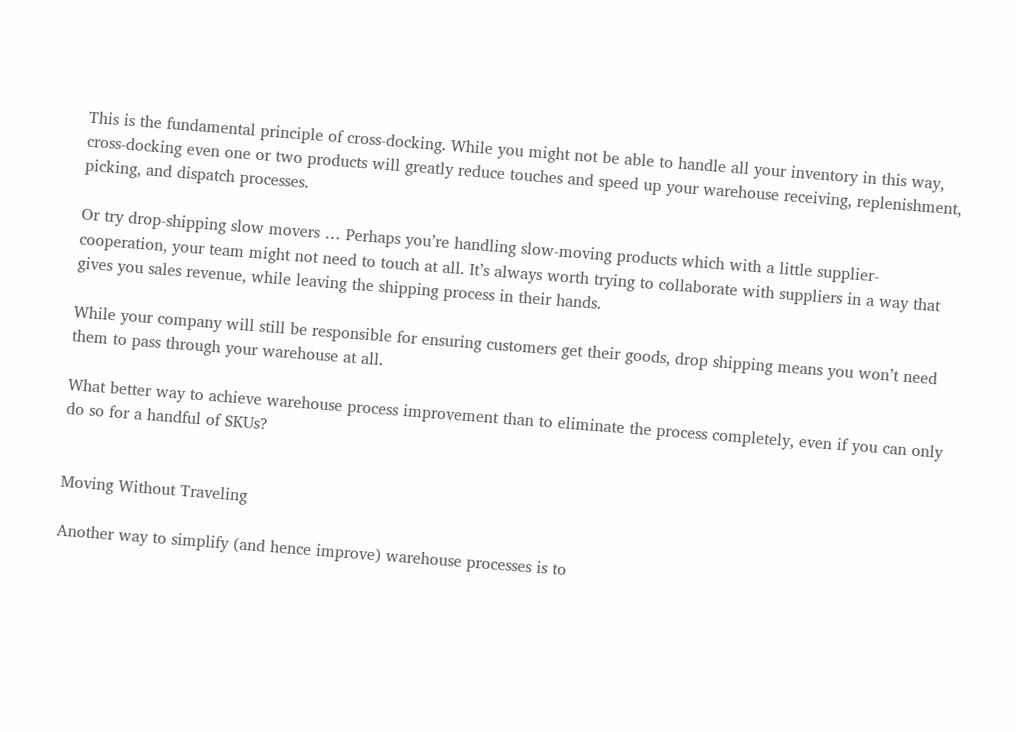This is the fundamental principle of cross-docking. While you might not be able to handle all your inventory in this way, cross-docking even one or two products will greatly reduce touches and speed up your warehouse receiving, replenishment, picking, and dispatch processes.

Or try drop-shipping slow movers … Perhaps you’re handling slow-moving products which with a little supplier-cooperation, your team might not need to touch at all. It’s always worth trying to collaborate with suppliers in a way that gives you sales revenue, while leaving the shipping process in their hands.

While your company will still be responsible for ensuring customers get their goods, drop shipping means you won’t need them to pass through your warehouse at all.

What better way to achieve warehouse process improvement than to eliminate the process completely, even if you can only do so for a handful of SKUs?


Moving Without Traveling

Another way to simplify (and hence improve) warehouse processes is to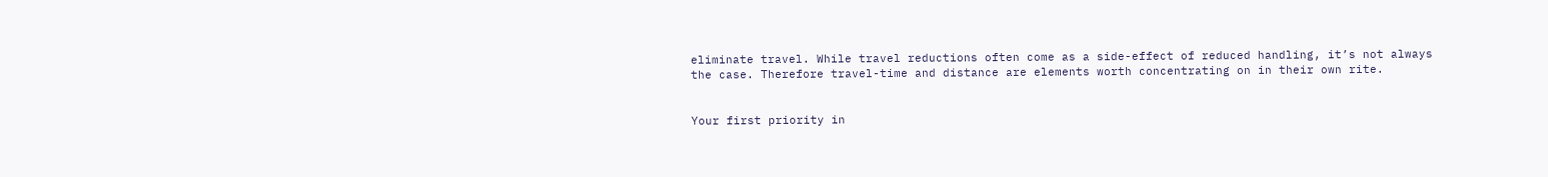eliminate travel. While travel reductions often come as a side-effect of reduced handling, it’s not always the case. Therefore travel-time and distance are elements worth concentrating on in their own rite.


Your first priority in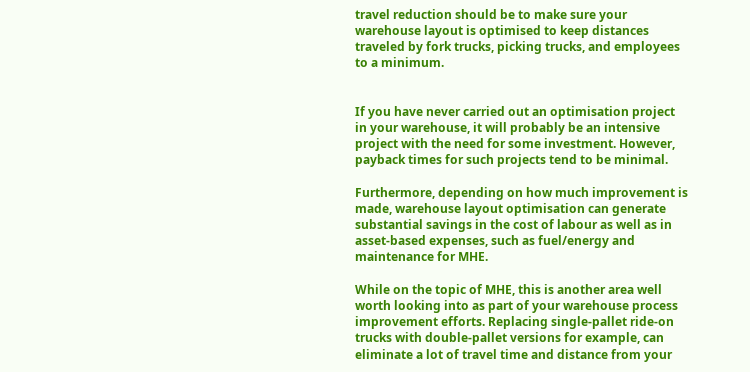travel reduction should be to make sure your warehouse layout is optimised to keep distances traveled by fork trucks, picking trucks, and employees to a minimum.


If you have never carried out an optimisation project in your warehouse, it will probably be an intensive project with the need for some investment. However, payback times for such projects tend to be minimal.

Furthermore, depending on how much improvement is made, warehouse layout optimisation can generate substantial savings in the cost of labour as well as in asset-based expenses, such as fuel/energy and maintenance for MHE.

While on the topic of MHE, this is another area well worth looking into as part of your warehouse process improvement efforts. Replacing single-pallet ride-on trucks with double-pallet versions for example, can eliminate a lot of travel time and distance from your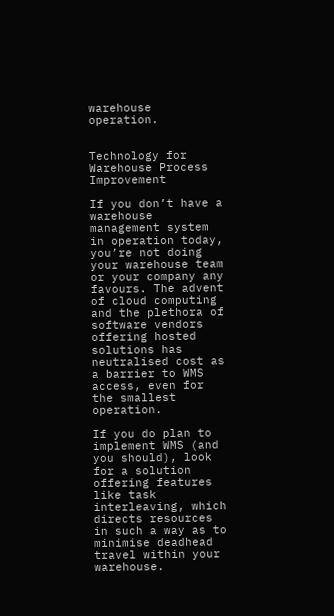warehouse operation.


Technology for Warehouse Process Improvement

If you don’t have a warehouse management system in operation today, you’re not doing your warehouse team or your company any favours. The advent of cloud computing and the plethora of software vendors offering hosted solutions has neutralised cost as a barrier to WMS access, even for the smallest operation.

If you do plan to implement WMS (and you should), look for a solution offering features like task interleaving, which directs resources in such a way as to minimise deadhead travel within your warehouse.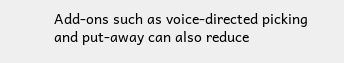Add-ons such as voice-directed picking and put-away can also reduce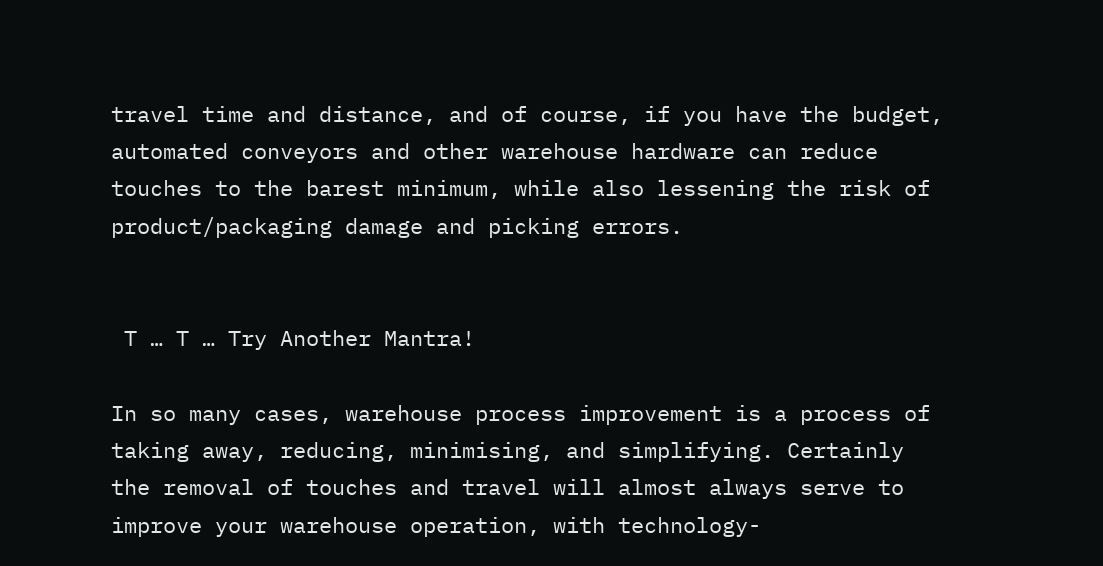travel time and distance, and of course, if you have the budget, automated conveyors and other warehouse hardware can reduce touches to the barest minimum, while also lessening the risk of product/packaging damage and picking errors.


 T … T … Try Another Mantra!

In so many cases, warehouse process improvement is a process of taking away, reducing, minimising, and simplifying. Certainly the removal of touches and travel will almost always serve to improve your warehouse operation, with technology-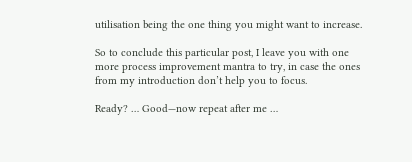utilisation being the one thing you might want to increase.

So to conclude this particular post, I leave you with one more process improvement mantra to try, in case the ones from my introduction don’t help you to focus.

Ready? … Good—now repeat after me …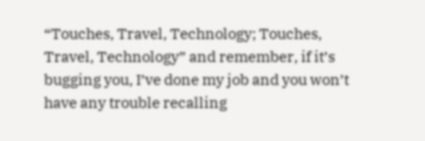“Touches, Travel, Technology; Touches, Travel, Technology” and remember, if it’s bugging you, I’ve done my job and you won’t have any trouble recalling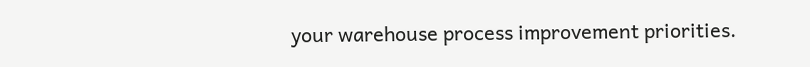your warehouse process improvement priorities.